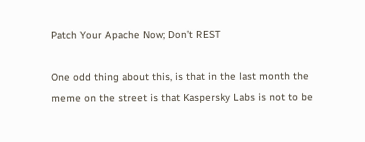Patch Your Apache Now; Don’t REST

One odd thing about this, is that in the last month the meme on the street is that Kaspersky Labs is not to be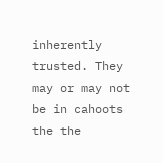inherently trusted. They may or may not be in cahoots the the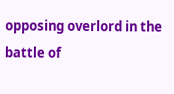opposing overlord in the battle of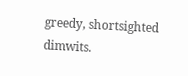greedy, shortsighted dimwits.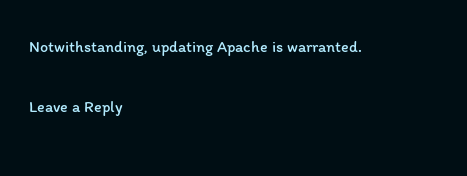Notwithstanding, updating Apache is warranted.

Leave a Reply